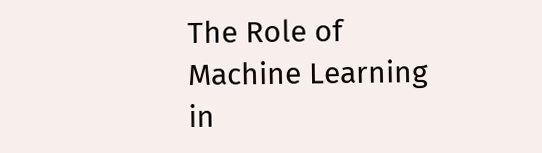The Role of Machine Learning in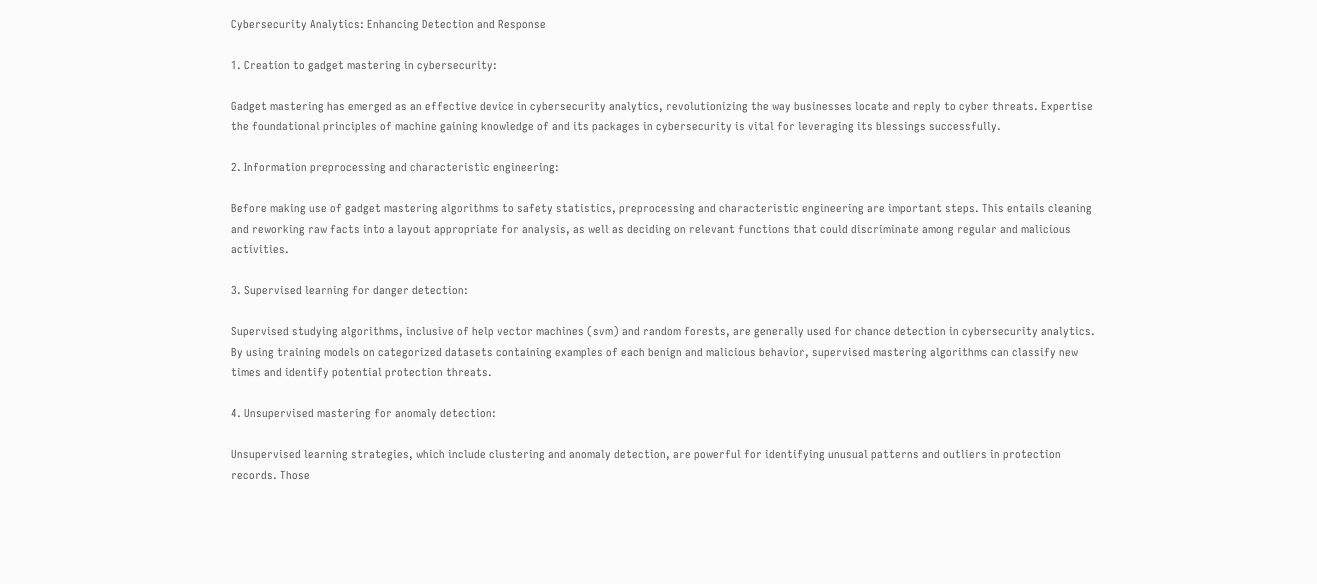Cybersecurity Analytics: Enhancing Detection and Response

1. Creation to gadget mastering in cybersecurity:

Gadget mastering has emerged as an effective device in cybersecurity analytics, revolutionizing the way businesses locate and reply to cyber threats. Expertise the foundational principles of machine gaining knowledge of and its packages in cybersecurity is vital for leveraging its blessings successfully.

2. Information preprocessing and characteristic engineering:

Before making use of gadget mastering algorithms to safety statistics, preprocessing and characteristic engineering are important steps. This entails cleaning and reworking raw facts into a layout appropriate for analysis, as well as deciding on relevant functions that could discriminate among regular and malicious activities.

3. Supervised learning for danger detection:

Supervised studying algorithms, inclusive of help vector machines (svm) and random forests, are generally used for chance detection in cybersecurity analytics. By using training models on categorized datasets containing examples of each benign and malicious behavior, supervised mastering algorithms can classify new times and identify potential protection threats.

4. Unsupervised mastering for anomaly detection:

Unsupervised learning strategies, which include clustering and anomaly detection, are powerful for identifying unusual patterns and outliers in protection records. Those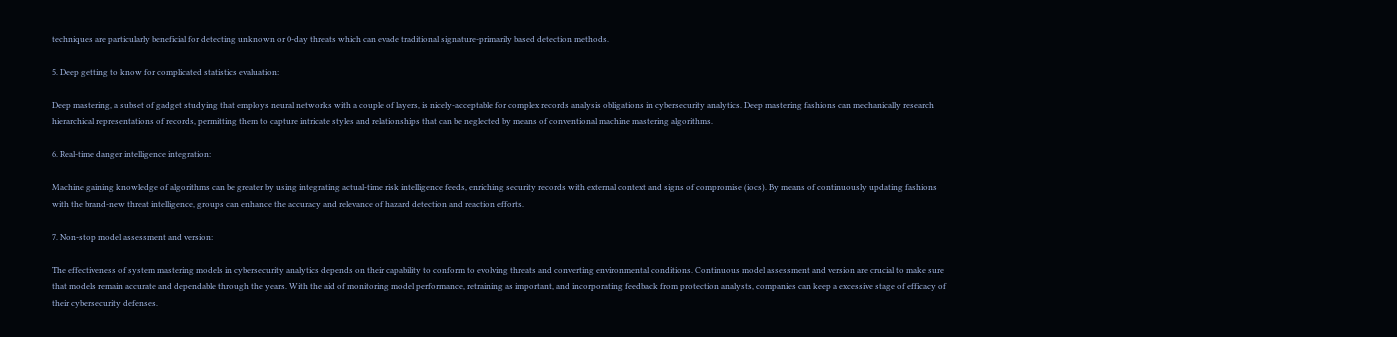techniques are particularly beneficial for detecting unknown or 0-day threats which can evade traditional signature-primarily based detection methods.

5. Deep getting to know for complicated statistics evaluation:

Deep mastering, a subset of gadget studying that employs neural networks with a couple of layers, is nicely-acceptable for complex records analysis obligations in cybersecurity analytics. Deep mastering fashions can mechanically research hierarchical representations of records, permitting them to capture intricate styles and relationships that can be neglected by means of conventional machine mastering algorithms.

6. Real-time danger intelligence integration:

Machine gaining knowledge of algorithms can be greater by using integrating actual-time risk intelligence feeds, enriching security records with external context and signs of compromise (iocs). By means of continuously updating fashions with the brand-new threat intelligence, groups can enhance the accuracy and relevance of hazard detection and reaction efforts.

7. Non-stop model assessment and version:

The effectiveness of system mastering models in cybersecurity analytics depends on their capability to conform to evolving threats and converting environmental conditions. Continuous model assessment and version are crucial to make sure that models remain accurate and dependable through the years. With the aid of monitoring model performance, retraining as important, and incorporating feedback from protection analysts, companies can keep a excessive stage of efficacy of their cybersecurity defenses.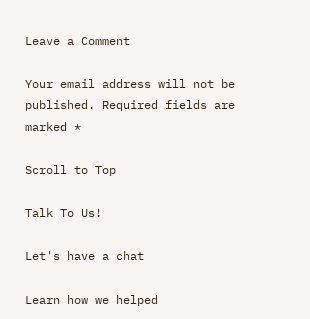Leave a Comment

Your email address will not be published. Required fields are marked *

Scroll to Top

Talk To Us!

Let's have a chat

Learn how we helped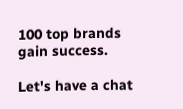100 top brands gain success.

Let's have a chat